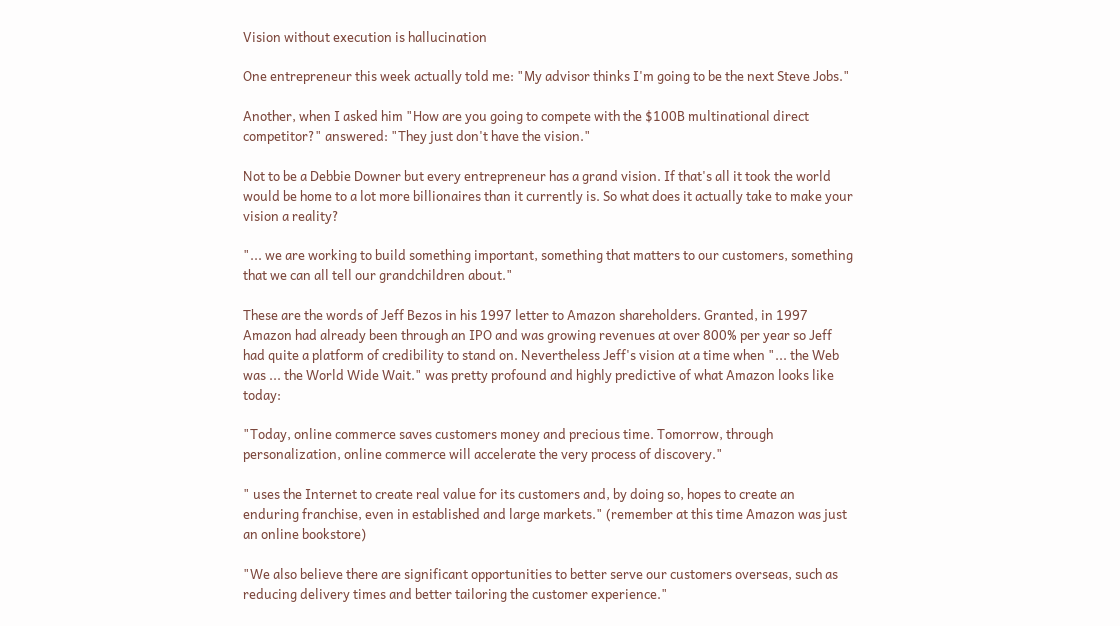Vision without execution is hallucination

One entrepreneur this week actually told me: "My advisor thinks I'm going to be the next Steve Jobs."

Another, when I asked him "How are you going to compete with the $100B multinational direct competitor?" answered: "They just don't have the vision."

Not to be a Debbie Downer but every entrepreneur has a grand vision. If that's all it took the world would be home to a lot more billionaires than it currently is. So what does it actually take to make your vision a reality?

"... we are working to build something important, something that matters to our customers, something that we can all tell our grandchildren about."

These are the words of Jeff Bezos in his 1997 letter to Amazon shareholders. Granted, in 1997 Amazon had already been through an IPO and was growing revenues at over 800% per year so Jeff had quite a platform of credibility to stand on. Nevertheless Jeff's vision at a time when "... the Web was ... the World Wide Wait." was pretty profound and highly predictive of what Amazon looks like today:

"Today, online commerce saves customers money and precious time. Tomorrow, through personalization, online commerce will accelerate the very process of discovery."

" uses the Internet to create real value for its customers and, by doing so, hopes to create an enduring franchise, even in established and large markets." (remember at this time Amazon was just an online bookstore)

"We also believe there are significant opportunities to better serve our customers overseas, such as reducing delivery times and better tailoring the customer experience."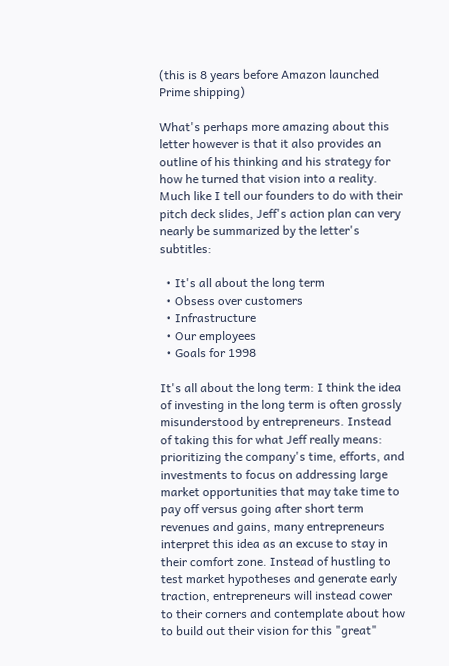(this is 8 years before Amazon launched Prime shipping)

What's perhaps more amazing about this letter however is that it also provides an outline of his thinking and his strategy for how he turned that vision into a reality. Much like I tell our founders to do with their pitch deck slides, Jeff's action plan can very nearly be summarized by the letter's subtitles:

  • It's all about the long term
  • Obsess over customers
  • Infrastructure
  • Our employees
  • Goals for 1998

It's all about the long term: I think the idea of investing in the long term is often grossly misunderstood by entrepreneurs. Instead of taking this for what Jeff really means: prioritizing the company's time, efforts, and investments to focus on addressing large market opportunities that may take time to pay off versus going after short term revenues and gains, many entrepreneurs interpret this idea as an excuse to stay in their comfort zone. Instead of hustling to test market hypotheses and generate early traction, entrepreneurs will instead cower to their corners and contemplate about how to build out their vision for this "great"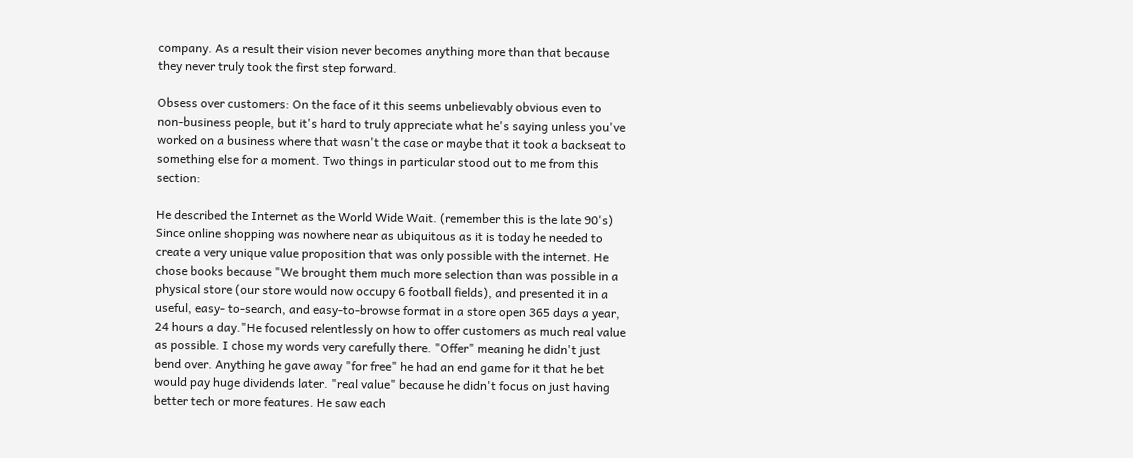company. As a result their vision never becomes anything more than that because they never truly took the first step forward.

Obsess over customers: On the face of it this seems unbelievably obvious even to non-business people, but it's hard to truly appreciate what he's saying unless you've worked on a business where that wasn't the case or maybe that it took a backseat to something else for a moment. Two things in particular stood out to me from this section:

He described the Internet as the World Wide Wait. (remember this is the late 90's) Since online shopping was nowhere near as ubiquitous as it is today he needed to create a very unique value proposition that was only possible with the internet. He chose books because "We brought them much more selection than was possible in a physical store (our store would now occupy 6 football fields), and presented it in a useful, easy- to-search, and easy-to-browse format in a store open 365 days a year, 24 hours a day."He focused relentlessly on how to offer customers as much real value as possible. I chose my words very carefully there. "Offer" meaning he didn't just bend over. Anything he gave away "for free" he had an end game for it that he bet would pay huge dividends later. "real value" because he didn't focus on just having better tech or more features. He saw each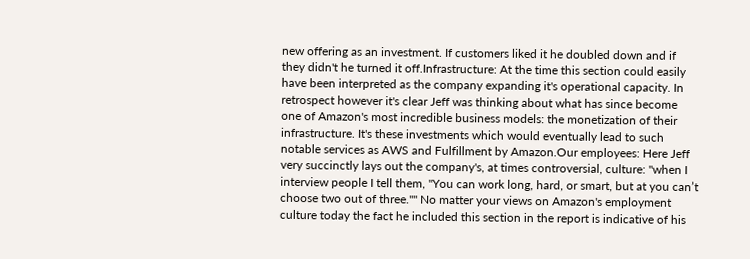new offering as an investment. If customers liked it he doubled down and if they didn't he turned it off.Infrastructure: At the time this section could easily have been interpreted as the company expanding it's operational capacity. In retrospect however it's clear Jeff was thinking about what has since become one of Amazon's most incredible business models: the monetization of their infrastructure. It's these investments which would eventually lead to such notable services as AWS and Fulfillment by Amazon.Our employees: Here Jeff very succinctly lays out the company's, at times controversial, culture: "when I interview people I tell them, "You can work long, hard, or smart, but at you can’t choose two out of three."" No matter your views on Amazon's employment culture today the fact he included this section in the report is indicative of his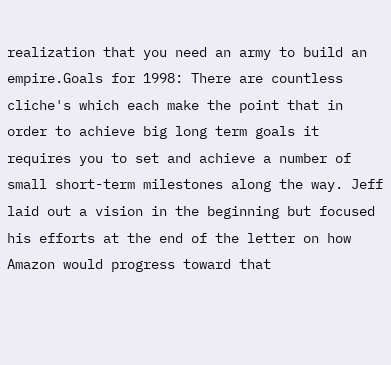realization that you need an army to build an empire.Goals for 1998: There are countless cliche's which each make the point that in order to achieve big long term goals it requires you to set and achieve a number of small short-term milestones along the way. Jeff laid out a vision in the beginning but focused his efforts at the end of the letter on how Amazon would progress toward that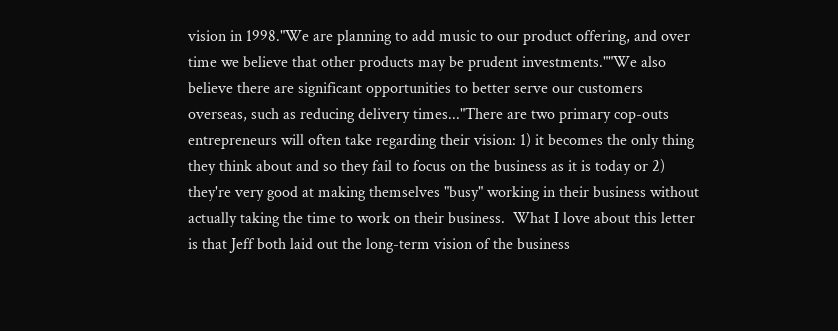vision in 1998."We are planning to add music to our product offering, and over time we believe that other products may be prudent investments.""We also believe there are significant opportunities to better serve our customers overseas, such as reducing delivery times..."There are two primary cop-outs entrepreneurs will often take regarding their vision: 1) it becomes the only thing they think about and so they fail to focus on the business as it is today or 2) they're very good at making themselves "busy" working in their business without actually taking the time to work on their business.  What I love about this letter is that Jeff both laid out the long-term vision of the business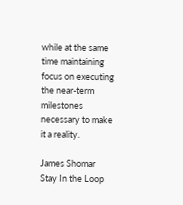while at the same time maintaining focus on executing the near-term milestones necessary to make it a reality.

James Shomar
Stay In the Loop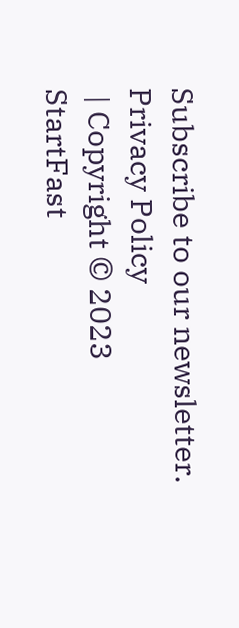Subscribe to our newsletter.
Privacy Policy
 | Copyright © 2023 StartFast